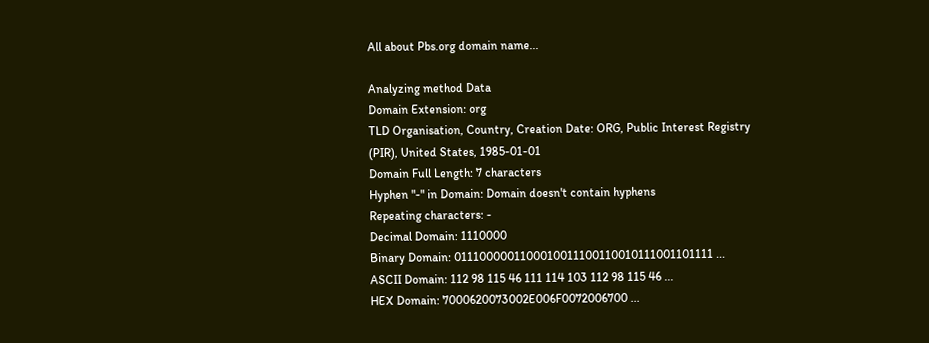All about Pbs.org domain name...

Analyzing method Data
Domain Extension: org
TLD Organisation, Country, Creation Date: ORG, Public Interest Registry (PIR), United States, 1985-01-01
Domain Full Length: 7 characters
Hyphen "-" in Domain: Domain doesn't contain hyphens
Repeating characters: -
Decimal Domain: 1110000
Binary Domain: 0111000001100010011100110010111001101111 ...
ASCII Domain: 112 98 115 46 111 114 103 112 98 115 46 ...
HEX Domain: 7000620073002E006F0072006700 ...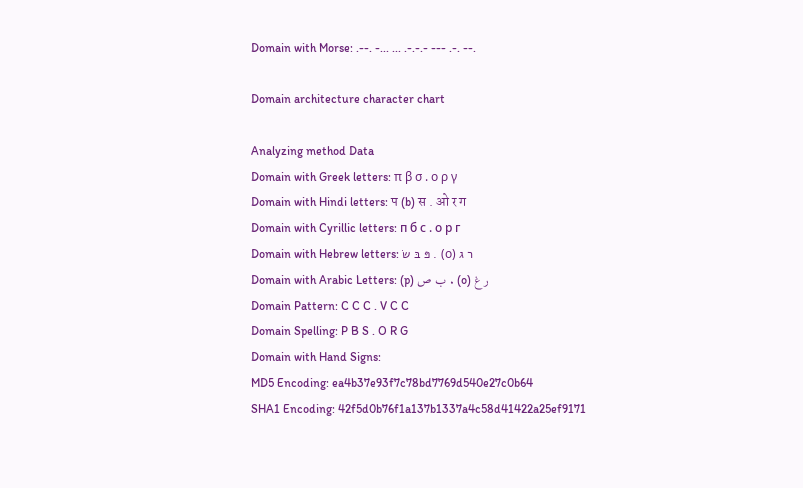Domain with Morse: .--. -... ... .-.-.- --- .-. --.

Domain architecture character chart

Analyzing method Data
Domain with Greek letters: π β σ . ο ρ γ
Domain with Hindi letters: प (b) स . ओ र ग
Domain with Cyrillic letters: п б с . о р г
Domain with Hebrew letters: פּ בּ שׂ . (ο) ר ג
Domain with Arabic Letters: (p) ب ص . (o) ر غ
Domain Pattern: C C C . V C C
Domain Spelling: P B S . O R G
Domain with Hand Signs:
MD5 Encoding: ea4b37e93f7c78bd7769d540e27c0b64
SHA1 Encoding: 42f5d0b76f1a137b1337a4c58d41422a25ef9171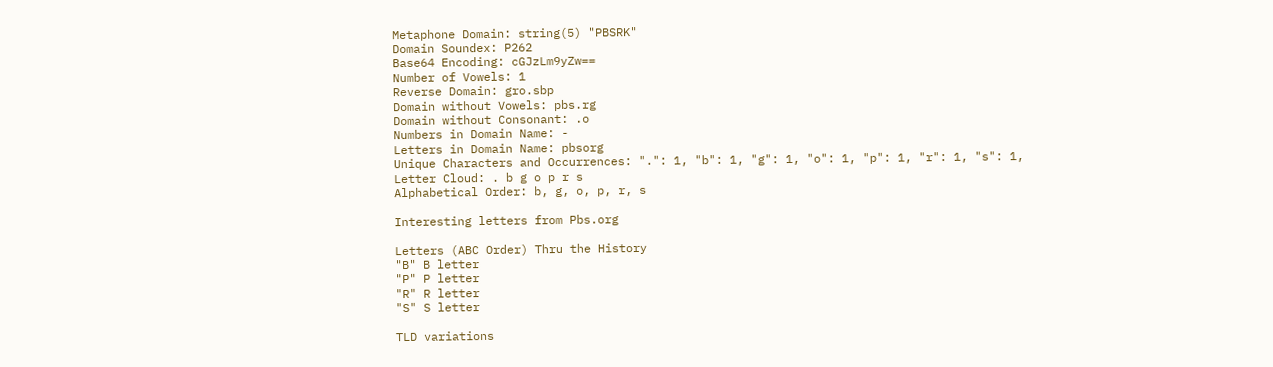Metaphone Domain: string(5) "PBSRK"
Domain Soundex: P262
Base64 Encoding: cGJzLm9yZw==
Number of Vowels: 1
Reverse Domain: gro.sbp
Domain without Vowels: pbs.rg
Domain without Consonant: .o
Numbers in Domain Name: -
Letters in Domain Name: pbsorg
Unique Characters and Occurrences: ".": 1, "b": 1, "g": 1, "o": 1, "p": 1, "r": 1, "s": 1,
Letter Cloud: . b g o p r s
Alphabetical Order: b, g, o, p, r, s

Interesting letters from Pbs.org

Letters (ABC Order) Thru the History
"B" B letter
"P" P letter
"R" R letter
"S" S letter

TLD variations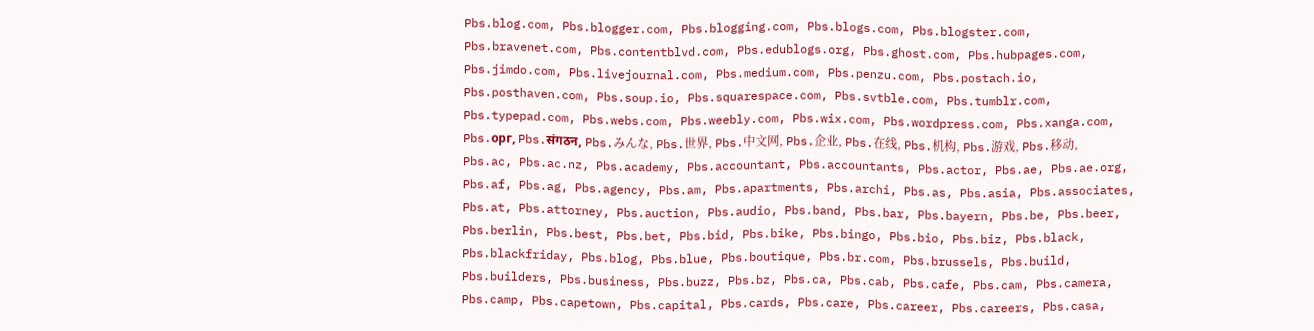Pbs.blog.com, Pbs.blogger.com, Pbs.blogging.com, Pbs.blogs.com, Pbs.blogster.com, Pbs.bravenet.com, Pbs.contentblvd.com, Pbs.edublogs.org, Pbs.ghost.com, Pbs.hubpages.com, Pbs.jimdo.com, Pbs.livejournal.com, Pbs.medium.com, Pbs.penzu.com, Pbs.postach.io, Pbs.posthaven.com, Pbs.soup.io, Pbs.squarespace.com, Pbs.svtble.com, Pbs.tumblr.com, Pbs.typepad.com, Pbs.webs.com, Pbs.weebly.com, Pbs.wix.com, Pbs.wordpress.com, Pbs.xanga.com, Pbs.орг, Pbs.संगठन, Pbs.みんな, Pbs.世界, Pbs.中文网, Pbs.企业, Pbs.在线, Pbs.机构, Pbs.游戏, Pbs.移动, Pbs.ac, Pbs.ac.nz, Pbs.academy, Pbs.accountant, Pbs.accountants, Pbs.actor, Pbs.ae, Pbs.ae.org, Pbs.af, Pbs.ag, Pbs.agency, Pbs.am, Pbs.apartments, Pbs.archi, Pbs.as, Pbs.asia, Pbs.associates, Pbs.at, Pbs.attorney, Pbs.auction, Pbs.audio, Pbs.band, Pbs.bar, Pbs.bayern, Pbs.be, Pbs.beer, Pbs.berlin, Pbs.best, Pbs.bet, Pbs.bid, Pbs.bike, Pbs.bingo, Pbs.bio, Pbs.biz, Pbs.black, Pbs.blackfriday, Pbs.blog, Pbs.blue, Pbs.boutique, Pbs.br.com, Pbs.brussels, Pbs.build, Pbs.builders, Pbs.business, Pbs.buzz, Pbs.bz, Pbs.ca, Pbs.cab, Pbs.cafe, Pbs.cam, Pbs.camera, Pbs.camp, Pbs.capetown, Pbs.capital, Pbs.cards, Pbs.care, Pbs.career, Pbs.careers, Pbs.casa,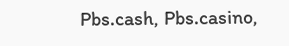Pbs.cash, Pbs.casino,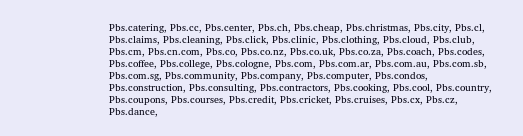Pbs.catering, Pbs.cc, Pbs.center, Pbs.ch, Pbs.cheap, Pbs.christmas, Pbs.city, Pbs.cl, Pbs.claims, Pbs.cleaning, Pbs.click, Pbs.clinic, Pbs.clothing, Pbs.cloud, Pbs.club, Pbs.cm, Pbs.cn.com, Pbs.co, Pbs.co.nz, Pbs.co.uk, Pbs.co.za, Pbs.coach, Pbs.codes, Pbs.coffee, Pbs.college, Pbs.cologne, Pbs.com, Pbs.com.ar, Pbs.com.au, Pbs.com.sb, Pbs.com.sg, Pbs.community, Pbs.company, Pbs.computer, Pbs.condos, Pbs.construction, Pbs.consulting, Pbs.contractors, Pbs.cooking, Pbs.cool, Pbs.country, Pbs.coupons, Pbs.courses, Pbs.credit, Pbs.cricket, Pbs.cruises, Pbs.cx, Pbs.cz, Pbs.dance,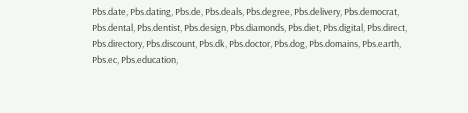Pbs.date, Pbs.dating, Pbs.de, Pbs.deals, Pbs.degree, Pbs.delivery, Pbs.democrat, Pbs.dental, Pbs.dentist, Pbs.design, Pbs.diamonds, Pbs.diet, Pbs.digital, Pbs.direct, Pbs.directory, Pbs.discount, Pbs.dk, Pbs.doctor, Pbs.dog, Pbs.domains, Pbs.earth, Pbs.ec, Pbs.education,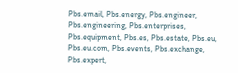Pbs.email, Pbs.energy, Pbs.engineer, Pbs.engineering, Pbs.enterprises, Pbs.equipment, Pbs.es, Pbs.estate, Pbs.eu, Pbs.eu.com, Pbs.events, Pbs.exchange, Pbs.expert,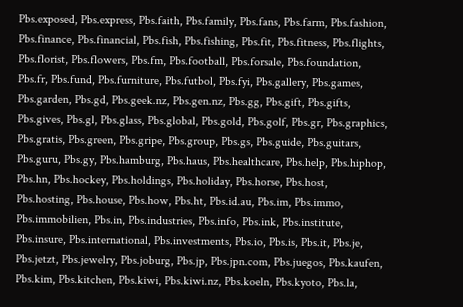Pbs.exposed, Pbs.express, Pbs.faith, Pbs.family, Pbs.fans, Pbs.farm, Pbs.fashion, Pbs.finance, Pbs.financial, Pbs.fish, Pbs.fishing, Pbs.fit, Pbs.fitness, Pbs.flights, Pbs.florist, Pbs.flowers, Pbs.fm, Pbs.football, Pbs.forsale, Pbs.foundation, Pbs.fr, Pbs.fund, Pbs.furniture, Pbs.futbol, Pbs.fyi, Pbs.gallery, Pbs.games, Pbs.garden, Pbs.gd, Pbs.geek.nz, Pbs.gen.nz, Pbs.gg, Pbs.gift, Pbs.gifts, Pbs.gives, Pbs.gl, Pbs.glass, Pbs.global, Pbs.gold, Pbs.golf, Pbs.gr, Pbs.graphics, Pbs.gratis, Pbs.green, Pbs.gripe, Pbs.group, Pbs.gs, Pbs.guide, Pbs.guitars, Pbs.guru, Pbs.gy, Pbs.hamburg, Pbs.haus, Pbs.healthcare, Pbs.help, Pbs.hiphop, Pbs.hn, Pbs.hockey, Pbs.holdings, Pbs.holiday, Pbs.horse, Pbs.host, Pbs.hosting, Pbs.house, Pbs.how, Pbs.ht, Pbs.id.au, Pbs.im, Pbs.immo, Pbs.immobilien, Pbs.in, Pbs.industries, Pbs.info, Pbs.ink, Pbs.institute, Pbs.insure, Pbs.international, Pbs.investments, Pbs.io, Pbs.is, Pbs.it, Pbs.je, Pbs.jetzt, Pbs.jewelry, Pbs.joburg, Pbs.jp, Pbs.jpn.com, Pbs.juegos, Pbs.kaufen, Pbs.kim, Pbs.kitchen, Pbs.kiwi, Pbs.kiwi.nz, Pbs.koeln, Pbs.kyoto, Pbs.la,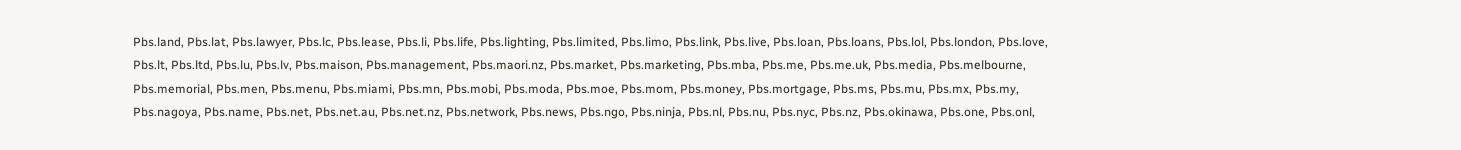Pbs.land, Pbs.lat, Pbs.lawyer, Pbs.lc, Pbs.lease, Pbs.li, Pbs.life, Pbs.lighting, Pbs.limited, Pbs.limo, Pbs.link, Pbs.live, Pbs.loan, Pbs.loans, Pbs.lol, Pbs.london, Pbs.love, Pbs.lt, Pbs.ltd, Pbs.lu, Pbs.lv, Pbs.maison, Pbs.management, Pbs.maori.nz, Pbs.market, Pbs.marketing, Pbs.mba, Pbs.me, Pbs.me.uk, Pbs.media, Pbs.melbourne, Pbs.memorial, Pbs.men, Pbs.menu, Pbs.miami, Pbs.mn, Pbs.mobi, Pbs.moda, Pbs.moe, Pbs.mom, Pbs.money, Pbs.mortgage, Pbs.ms, Pbs.mu, Pbs.mx, Pbs.my, Pbs.nagoya, Pbs.name, Pbs.net, Pbs.net.au, Pbs.net.nz, Pbs.network, Pbs.news, Pbs.ngo, Pbs.ninja, Pbs.nl, Pbs.nu, Pbs.nyc, Pbs.nz, Pbs.okinawa, Pbs.one, Pbs.onl,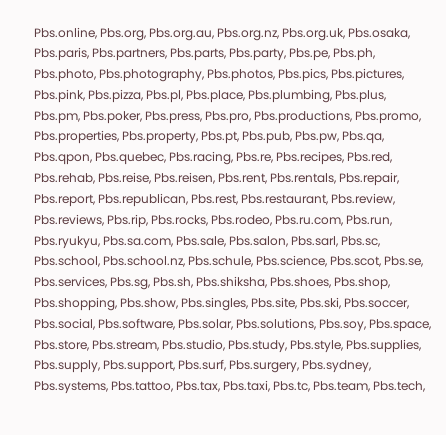Pbs.online, Pbs.org, Pbs.org.au, Pbs.org.nz, Pbs.org.uk, Pbs.osaka, Pbs.paris, Pbs.partners, Pbs.parts, Pbs.party, Pbs.pe, Pbs.ph, Pbs.photo, Pbs.photography, Pbs.photos, Pbs.pics, Pbs.pictures, Pbs.pink, Pbs.pizza, Pbs.pl, Pbs.place, Pbs.plumbing, Pbs.plus, Pbs.pm, Pbs.poker, Pbs.press, Pbs.pro, Pbs.productions, Pbs.promo, Pbs.properties, Pbs.property, Pbs.pt, Pbs.pub, Pbs.pw, Pbs.qa, Pbs.qpon, Pbs.quebec, Pbs.racing, Pbs.re, Pbs.recipes, Pbs.red, Pbs.rehab, Pbs.reise, Pbs.reisen, Pbs.rent, Pbs.rentals, Pbs.repair, Pbs.report, Pbs.republican, Pbs.rest, Pbs.restaurant, Pbs.review, Pbs.reviews, Pbs.rip, Pbs.rocks, Pbs.rodeo, Pbs.ru.com, Pbs.run, Pbs.ryukyu, Pbs.sa.com, Pbs.sale, Pbs.salon, Pbs.sarl, Pbs.sc, Pbs.school, Pbs.school.nz, Pbs.schule, Pbs.science, Pbs.scot, Pbs.se, Pbs.services, Pbs.sg, Pbs.sh, Pbs.shiksha, Pbs.shoes, Pbs.shop, Pbs.shopping, Pbs.show, Pbs.singles, Pbs.site, Pbs.ski, Pbs.soccer, Pbs.social, Pbs.software, Pbs.solar, Pbs.solutions, Pbs.soy, Pbs.space, Pbs.store, Pbs.stream, Pbs.studio, Pbs.study, Pbs.style, Pbs.supplies, Pbs.supply, Pbs.support, Pbs.surf, Pbs.surgery, Pbs.sydney, Pbs.systems, Pbs.tattoo, Pbs.tax, Pbs.taxi, Pbs.tc, Pbs.team, Pbs.tech,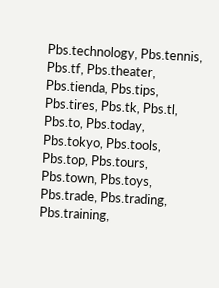Pbs.technology, Pbs.tennis, Pbs.tf, Pbs.theater, Pbs.tienda, Pbs.tips, Pbs.tires, Pbs.tk, Pbs.tl, Pbs.to, Pbs.today, Pbs.tokyo, Pbs.tools, Pbs.top, Pbs.tours, Pbs.town, Pbs.toys, Pbs.trade, Pbs.trading, Pbs.training,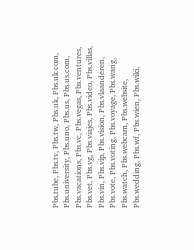Pbs.tube, Pbs.tv, Pbs.tw, Pbs.uk, Pbs.uk.com, Pbs.university, Pbs.uno, Pbs.us, Pbs.us.com, Pbs.vacations, Pbs.vc, Pbs.vegas, Pbs.ventures, Pbs.vet, Pbs.vg, Pbs.viajes, Pbs.video, Pbs.villas, Pbs.vin, Pbs.vip, Pbs.vision, Pbs.vlaanderen, Pbs.vote, Pbs.voting, Pbs.voyage, Pbs.wang, Pbs.watch, Pbs.webcam, Pbs.website, Pbs.wedding, Pbs.wf, Pbs.wien, Pbs.wiki,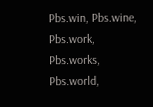Pbs.win, Pbs.wine, Pbs.work, Pbs.works, Pbs.world,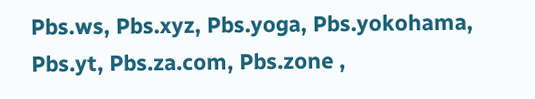Pbs.ws, Pbs.xyz, Pbs.yoga, Pbs.yokohama, Pbs.yt, Pbs.za.com, Pbs.zone ,